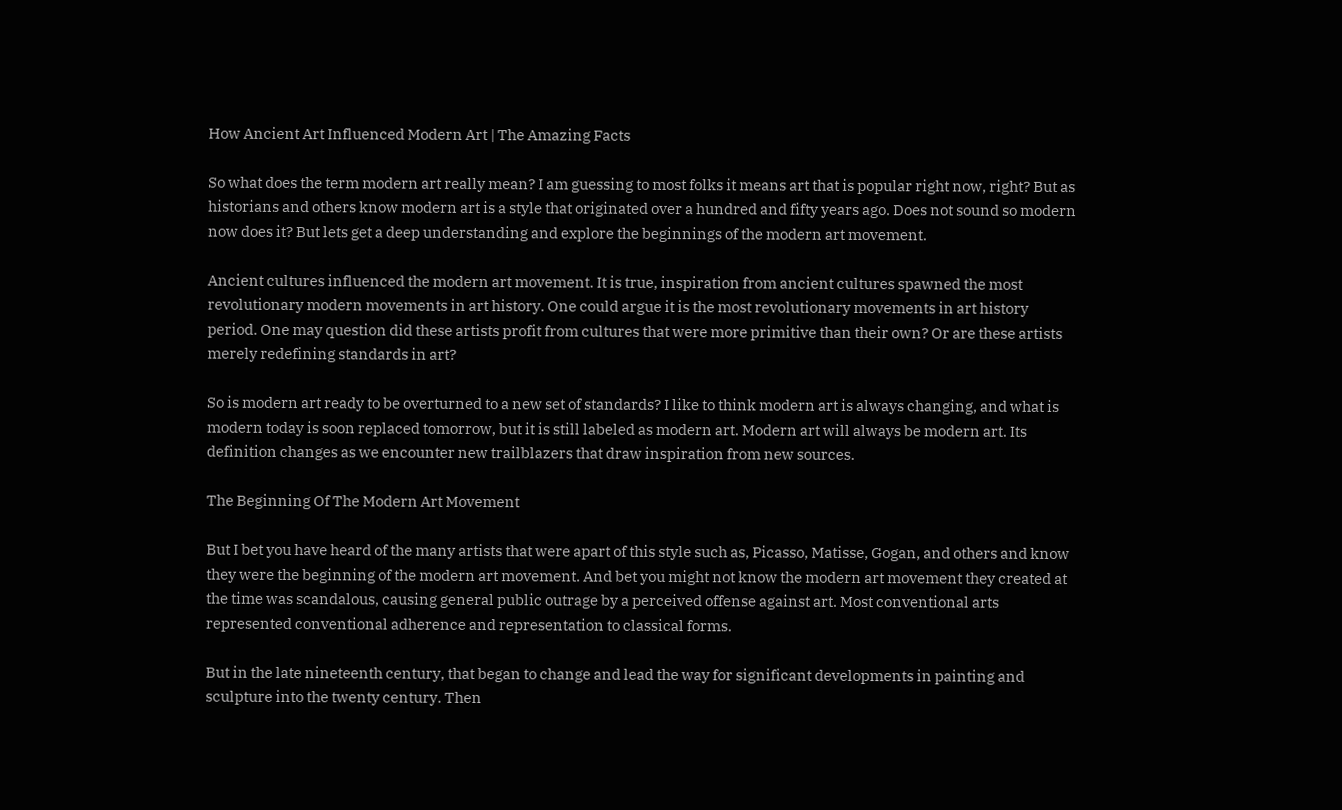How Ancient Art Influenced Modern Art | The Amazing Facts

So what does the term modern art really mean? I am guessing to most folks it means art that is popular right now, right? But as historians and others know modern art is a style that originated over a hundred and fifty years ago. Does not sound so modern now does it? But lets get a deep understanding and explore the beginnings of the modern art movement.

Ancient cultures influenced the modern art movement. It is true, inspiration from ancient cultures spawned the most revolutionary modern movements in art history. One could argue it is the most revolutionary movements in art history period. One may question did these artists profit from cultures that were more primitive than their own? Or are these artists merely redefining standards in art?

So is modern art ready to be overturned to a new set of standards? I like to think modern art is always changing, and what is modern today is soon replaced tomorrow, but it is still labeled as modern art. Modern art will always be modern art. Its definition changes as we encounter new trailblazers that draw inspiration from new sources.

The Beginning Of The Modern Art Movement

But I bet you have heard of the many artists that were apart of this style such as, Picasso, Matisse, Gogan, and others and know they were the beginning of the modern art movement. And bet you might not know the modern art movement they created at the time was scandalous, causing general public outrage by a perceived offense against art. Most conventional arts represented conventional adherence and representation to classical forms.

But in the late nineteenth century, that began to change and lead the way for significant developments in painting and sculpture into the twenty century. Then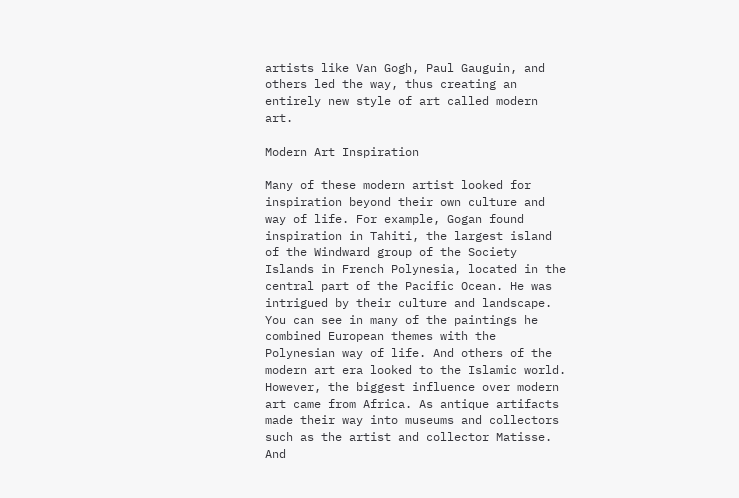artists like Van Gogh, Paul Gauguin, and others led the way, thus creating an entirely new style of art called modern art.

Modern Art Inspiration

Many of these modern artist looked for inspiration beyond their own culture and way of life. For example, Gogan found inspiration in Tahiti, the largest island of the Windward group of the Society Islands in French Polynesia, located in the central part of the Pacific Ocean. He was intrigued by their culture and landscape. You can see in many of the paintings he combined European themes with the Polynesian way of life. And others of the modern art era looked to the Islamic world. However, the biggest influence over modern art came from Africa. As antique artifacts made their way into museums and collectors such as the artist and collector Matisse. And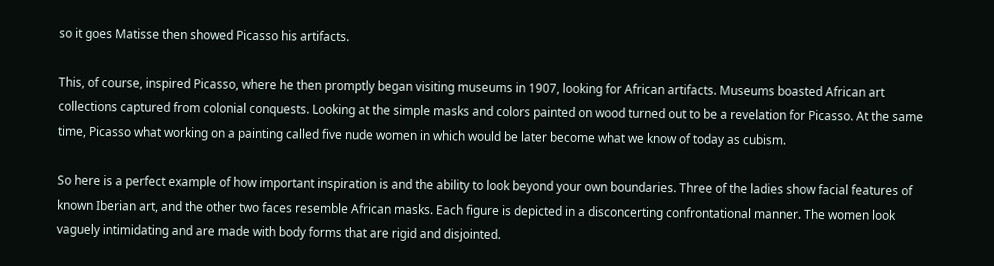so it goes Matisse then showed Picasso his artifacts.

This, of course, inspired Picasso, where he then promptly began visiting museums in 1907, looking for African artifacts. Museums boasted African art collections captured from colonial conquests. Looking at the simple masks and colors painted on wood turned out to be a revelation for Picasso. At the same time, Picasso what working on a painting called five nude women in which would be later become what we know of today as cubism.

So here is a perfect example of how important inspiration is and the ability to look beyond your own boundaries. Three of the ladies show facial features of known Iberian art, and the other two faces resemble African masks. Each figure is depicted in a disconcerting confrontational manner. The women look vaguely intimidating and are made with body forms that are rigid and disjointed.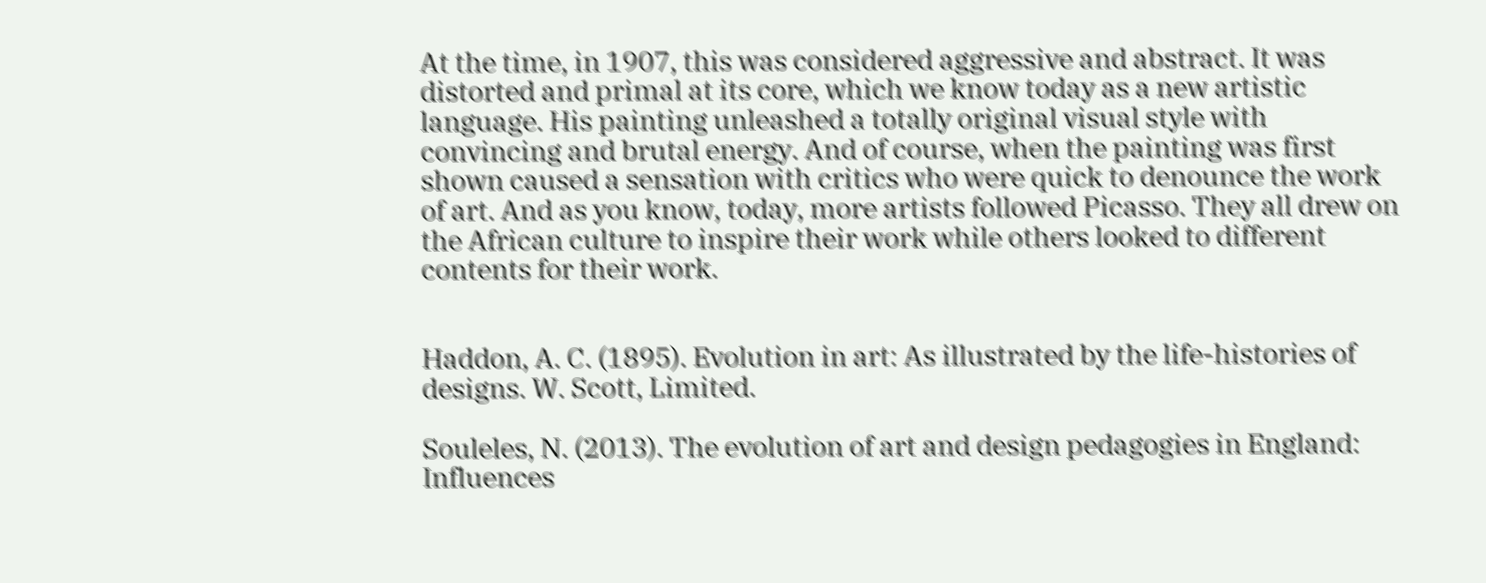At the time, in 1907, this was considered aggressive and abstract. It was distorted and primal at its core, which we know today as a new artistic language. His painting unleashed a totally original visual style with convincing and brutal energy. And of course, when the painting was first shown caused a sensation with critics who were quick to denounce the work of art. And as you know, today, more artists followed Picasso. They all drew on the African culture to inspire their work while others looked to different contents for their work.


Haddon, A. C. (1895). Evolution in art: As illustrated by the life-histories of designs. W. Scott, Limited.

Souleles, N. (2013). The evolution of art and design pedagogies in England: Influences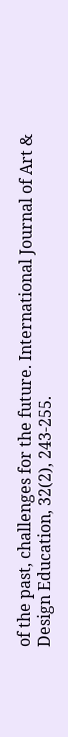of the past, challenges for the future. International Journal of Art & Design Education, 32(2), 243-255.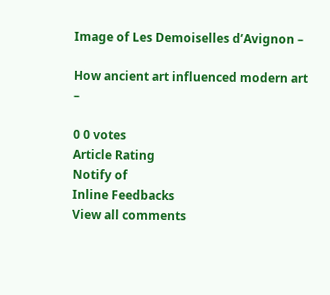Image of Les Demoiselles d’Avignon –

How ancient art influenced modern art –

0 0 votes
Article Rating
Notify of
Inline Feedbacks
View all comments